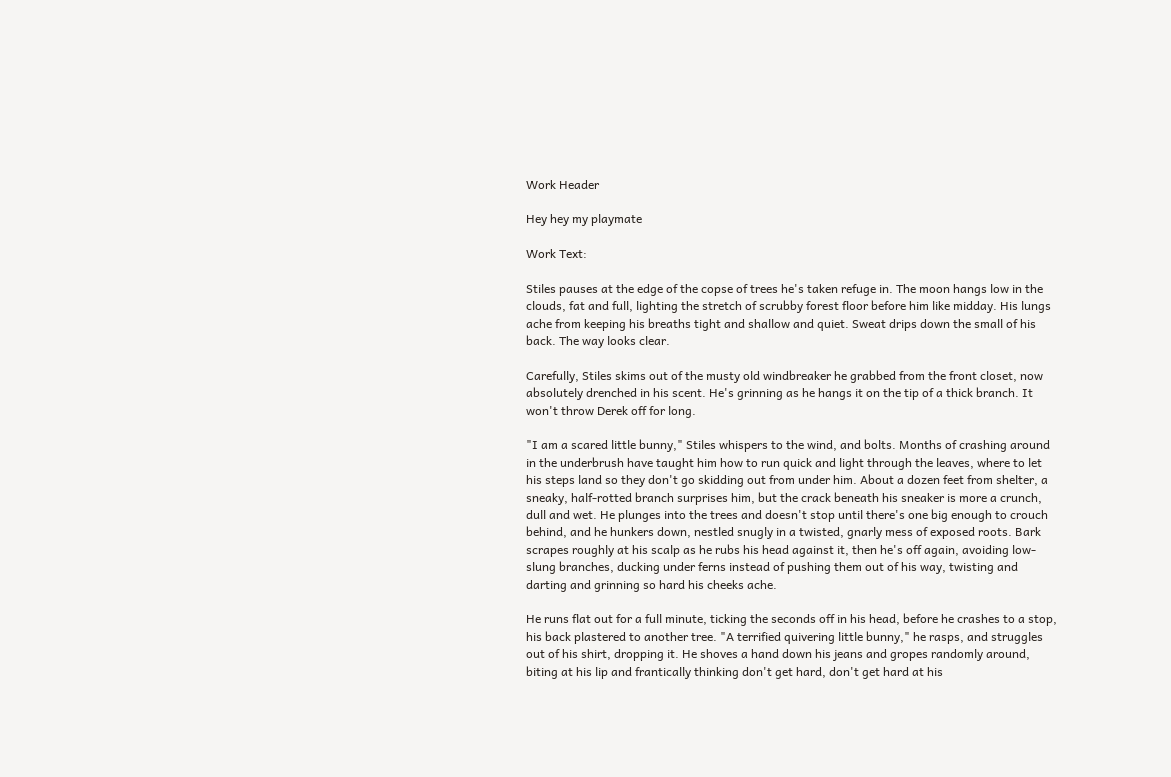Work Header

Hey hey my playmate

Work Text:

Stiles pauses at the edge of the copse of trees he's taken refuge in. The moon hangs low in the clouds, fat and full, lighting the stretch of scrubby forest floor before him like midday. His lungs ache from keeping his breaths tight and shallow and quiet. Sweat drips down the small of his back. The way looks clear.

Carefully, Stiles skims out of the musty old windbreaker he grabbed from the front closet, now absolutely drenched in his scent. He's grinning as he hangs it on the tip of a thick branch. It won't throw Derek off for long.

"I am a scared little bunny," Stiles whispers to the wind, and bolts. Months of crashing around in the underbrush have taught him how to run quick and light through the leaves, where to let his steps land so they don't go skidding out from under him. About a dozen feet from shelter, a sneaky, half-rotted branch surprises him, but the crack beneath his sneaker is more a crunch, dull and wet. He plunges into the trees and doesn't stop until there's one big enough to crouch behind, and he hunkers down, nestled snugly in a twisted, gnarly mess of exposed roots. Bark scrapes roughly at his scalp as he rubs his head against it, then he's off again, avoiding low-slung branches, ducking under ferns instead of pushing them out of his way, twisting and darting and grinning so hard his cheeks ache.

He runs flat out for a full minute, ticking the seconds off in his head, before he crashes to a stop, his back plastered to another tree. "A terrified quivering little bunny," he rasps, and struggles out of his shirt, dropping it. He shoves a hand down his jeans and gropes randomly around, biting at his lip and frantically thinking don't get hard, don't get hard at his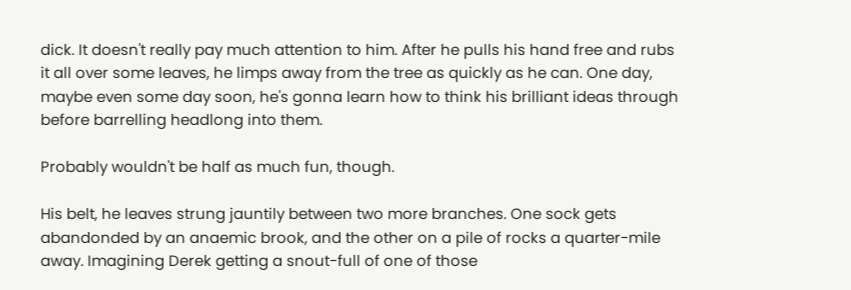dick. It doesn't really pay much attention to him. After he pulls his hand free and rubs it all over some leaves, he limps away from the tree as quickly as he can. One day, maybe even some day soon, he's gonna learn how to think his brilliant ideas through before barrelling headlong into them.

Probably wouldn't be half as much fun, though.

His belt, he leaves strung jauntily between two more branches. One sock gets abandonded by an anaemic brook, and the other on a pile of rocks a quarter-mile away. Imagining Derek getting a snout-full of one of those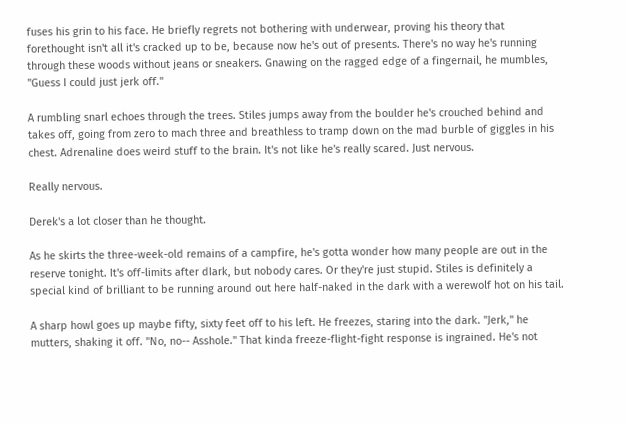fuses his grin to his face. He briefly regrets not bothering with underwear, proving his theory that forethought isn't all it's cracked up to be, because now he's out of presents. There's no way he's running through these woods without jeans or sneakers. Gnawing on the ragged edge of a fingernail, he mumbles, "Guess I could just jerk off."

A rumbling snarl echoes through the trees. Stiles jumps away from the boulder he's crouched behind and takes off, going from zero to mach three and breathless to tramp down on the mad burble of giggles in his chest. Adrenaline does weird stuff to the brain. It's not like he's really scared. Just nervous.

Really nervous.

Derek's a lot closer than he thought.

As he skirts the three-week-old remains of a campfire, he's gotta wonder how many people are out in the reserve tonight. It's off-limits after dIark, but nobody cares. Or they're just stupid. Stiles is definitely a special kind of brilliant to be running around out here half-naked in the dark with a werewolf hot on his tail.

A sharp howl goes up maybe fifty, sixty feet off to his left. He freezes, staring into the dark. "Jerk," he mutters, shaking it off. "No, no-- Asshole." That kinda freeze-flight-fight response is ingrained. He's not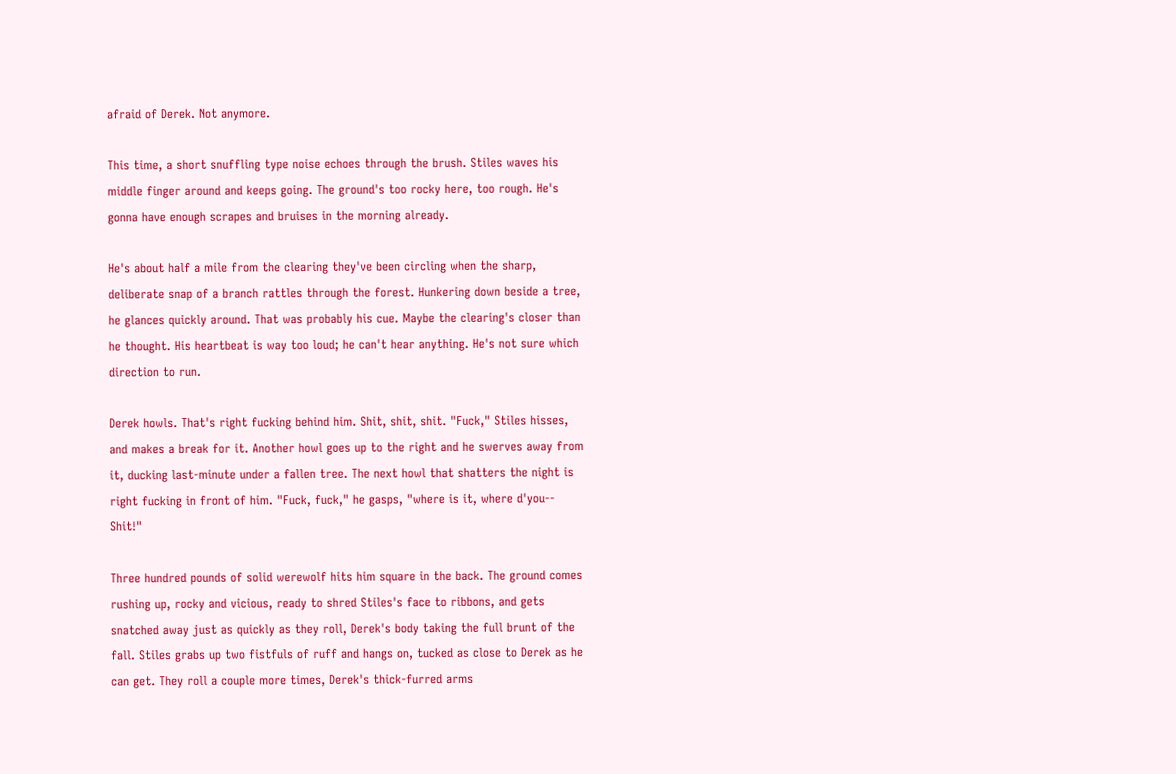afraid of Derek. Not anymore.

This time, a short snuffling type noise echoes through the brush. Stiles waves his middle finger around and keeps going. The ground's too rocky here, too rough. He's gonna have enough scrapes and bruises in the morning already.

He's about half a mile from the clearing they've been circling when the sharp, deliberate snap of a branch rattles through the forest. Hunkering down beside a tree, he glances quickly around. That was probably his cue. Maybe the clearing's closer than he thought. His heartbeat is way too loud; he can't hear anything. He's not sure which direction to run.

Derek howls. That's right fucking behind him. Shit, shit, shit. "Fuck," Stiles hisses, and makes a break for it. Another howl goes up to the right and he swerves away from it, ducking last-minute under a fallen tree. The next howl that shatters the night is right fucking in front of him. "Fuck, fuck," he gasps, "where is it, where d'you-- Shit!"

Three hundred pounds of solid werewolf hits him square in the back. The ground comes rushing up, rocky and vicious, ready to shred Stiles's face to ribbons, and gets snatched away just as quickly as they roll, Derek's body taking the full brunt of the fall. Stiles grabs up two fistfuls of ruff and hangs on, tucked as close to Derek as he can get. They roll a couple more times, Derek's thick-furred arms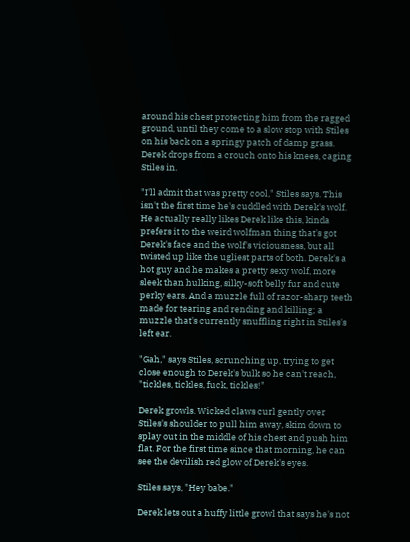around his chest protecting him from the ragged ground, until they come to a slow stop with Stiles on his back on a springy patch of damp grass. Derek drops from a crouch onto his knees, caging Stiles in.

"I'll admit that was pretty cool," Stiles says. This isn't the first time he's cuddled with Derek's wolf. He actually really likes Derek like this, kinda prefers it to the weird wolfman thing that's got Derek's face and the wolf's viciousness, but all twisted up like the ugliest parts of both. Derek's a hot guy and he makes a pretty sexy wolf, more sleek than hulking, silky-soft belly fur and cute perky ears. And a muzzle full of razor-sharp teeth made for tearing and rending and killing; a muzzle that's currently snuffling right in Stiles's left ear.

"Gah," says Stiles, scrunching up, trying to get close enough to Derek's bulk so he can't reach, "tickles, tickles, fuck, tickles!"

Derek growls. Wicked claws curl gently over Stiles's shoulder to pull him away, skim down to splay out in the middle of his chest and push him flat. For the first time since that morning, he can see the devilish red glow of Derek's eyes.

Stiles says, "Hey babe."

Derek lets out a huffy little growl that says he's not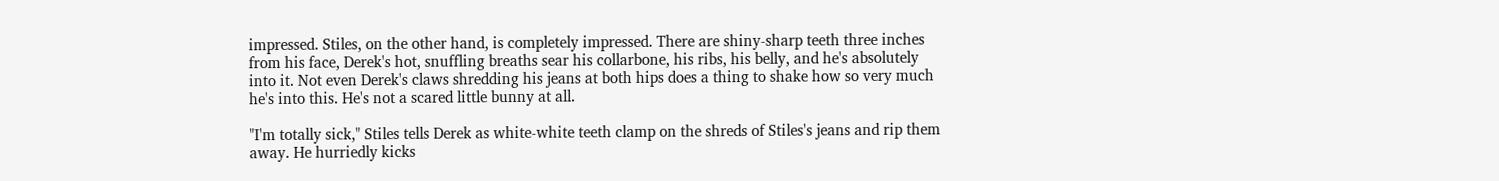impressed. Stiles, on the other hand, is completely impressed. There are shiny-sharp teeth three inches from his face, Derek's hot, snuffling breaths sear his collarbone, his ribs, his belly, and he's absolutely into it. Not even Derek's claws shredding his jeans at both hips does a thing to shake how so very much he's into this. He's not a scared little bunny at all.

"I'm totally sick," Stiles tells Derek as white-white teeth clamp on the shreds of Stiles's jeans and rip them away. He hurriedly kicks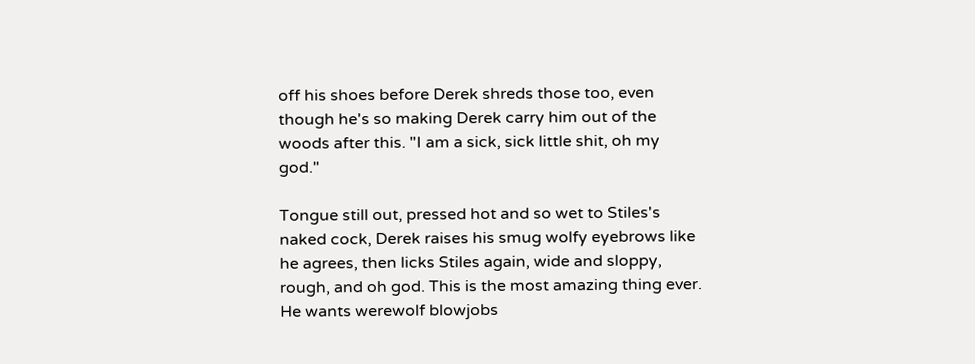off his shoes before Derek shreds those too, even though he's so making Derek carry him out of the woods after this. "I am a sick, sick little shit, oh my god."

Tongue still out, pressed hot and so wet to Stiles's naked cock, Derek raises his smug wolfy eyebrows like he agrees, then licks Stiles again, wide and sloppy, rough, and oh god. This is the most amazing thing ever. He wants werewolf blowjobs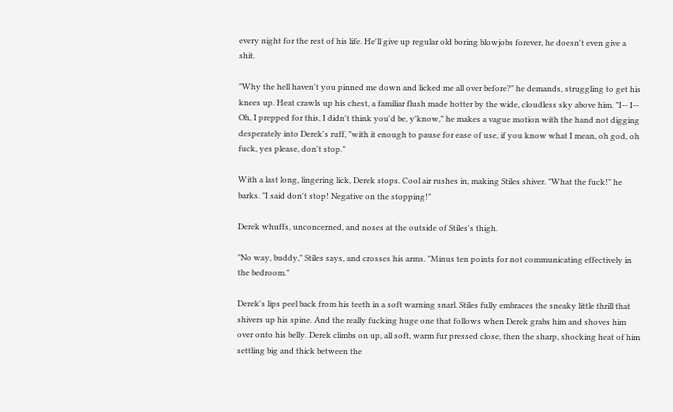every night for the rest of his life. He'll give up regular old boring blowjobs forever, he doesn't even give a shit.

"Why the hell haven't you pinned me down and licked me all over before?" he demands, struggling to get his knees up. Heat crawls up his chest, a familiar flush made hotter by the wide, cloudless sky above him. "I-- I-- Oh, I prepped for this, I didn't think you'd be, y'know," he makes a vague motion with the hand not digging desperately into Derek's ruff, "with it enough to pause for ease of use, if you know what I mean, oh god, oh fuck, yes please, don't stop."

With a last long, lingering lick, Derek stops. Cool air rushes in, making Stiles shiver. "What the fuck!" he barks. "I said don't stop! Negative on the stopping!"

Derek whuffs, unconcerned, and noses at the outside of Stiles's thigh.

"No way, buddy," Stiles says, and crosses his arms. "Minus ten points for not communicating effectively in the bedroom."

Derek's lips peel back from his teeth in a soft warning snarl. Stiles fully embraces the sneaky little thrill that shivers up his spine. And the really fucking huge one that follows when Derek grabs him and shoves him over onto his belly. Derek climbs on up, all soft, warm fur pressed close, then the sharp, shocking heat of him settling big and thick between the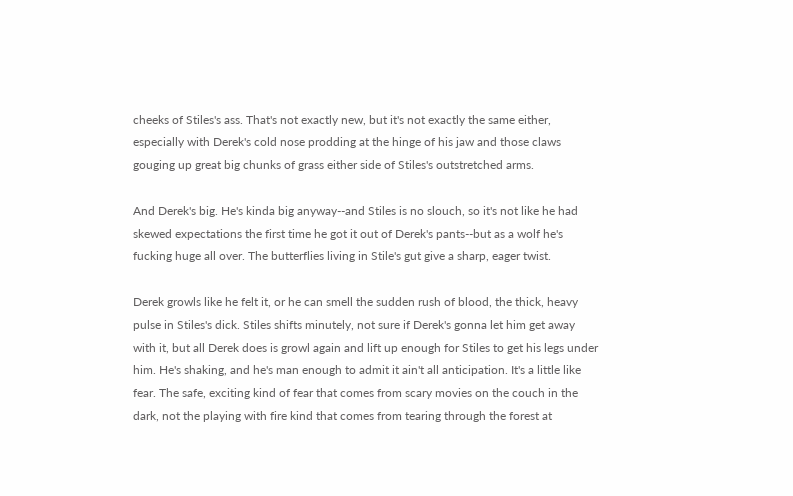cheeks of Stiles's ass. That's not exactly new, but it's not exactly the same either, especially with Derek's cold nose prodding at the hinge of his jaw and those claws gouging up great big chunks of grass either side of Stiles's outstretched arms.

And Derek's big. He's kinda big anyway--and Stiles is no slouch, so it's not like he had skewed expectations the first time he got it out of Derek's pants--but as a wolf he's fucking huge all over. The butterflies living in Stile's gut give a sharp, eager twist.

Derek growls like he felt it, or he can smell the sudden rush of blood, the thick, heavy pulse in Stiles's dick. Stiles shifts minutely, not sure if Derek's gonna let him get away with it, but all Derek does is growl again and lift up enough for Stiles to get his legs under him. He's shaking, and he's man enough to admit it ain't all anticipation. It's a little like fear. The safe, exciting kind of fear that comes from scary movies on the couch in the dark, not the playing with fire kind that comes from tearing through the forest at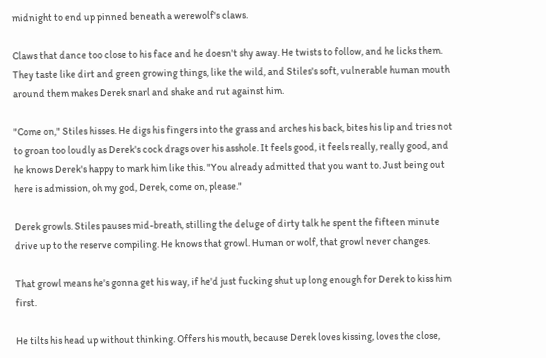midnight to end up pinned beneath a werewolf's claws.

Claws that dance too close to his face and he doesn't shy away. He twists to follow, and he licks them. They taste like dirt and green growing things, like the wild, and Stiles's soft, vulnerable human mouth around them makes Derek snarl and shake and rut against him.

"Come on," Stiles hisses. He digs his fingers into the grass and arches his back, bites his lip and tries not to groan too loudly as Derek's cock drags over his asshole. It feels good, it feels really, really good, and he knows Derek's happy to mark him like this. "You already admitted that you want to. Just being out here is admission, oh my god, Derek, come on, please."

Derek growls. Stiles pauses mid-breath, stilling the deluge of dirty talk he spent the fifteen minute drive up to the reserve compiling. He knows that growl. Human or wolf, that growl never changes.

That growl means he's gonna get his way, if he'd just fucking shut up long enough for Derek to kiss him first.

He tilts his head up without thinking. Offers his mouth, because Derek loves kissing, loves the close,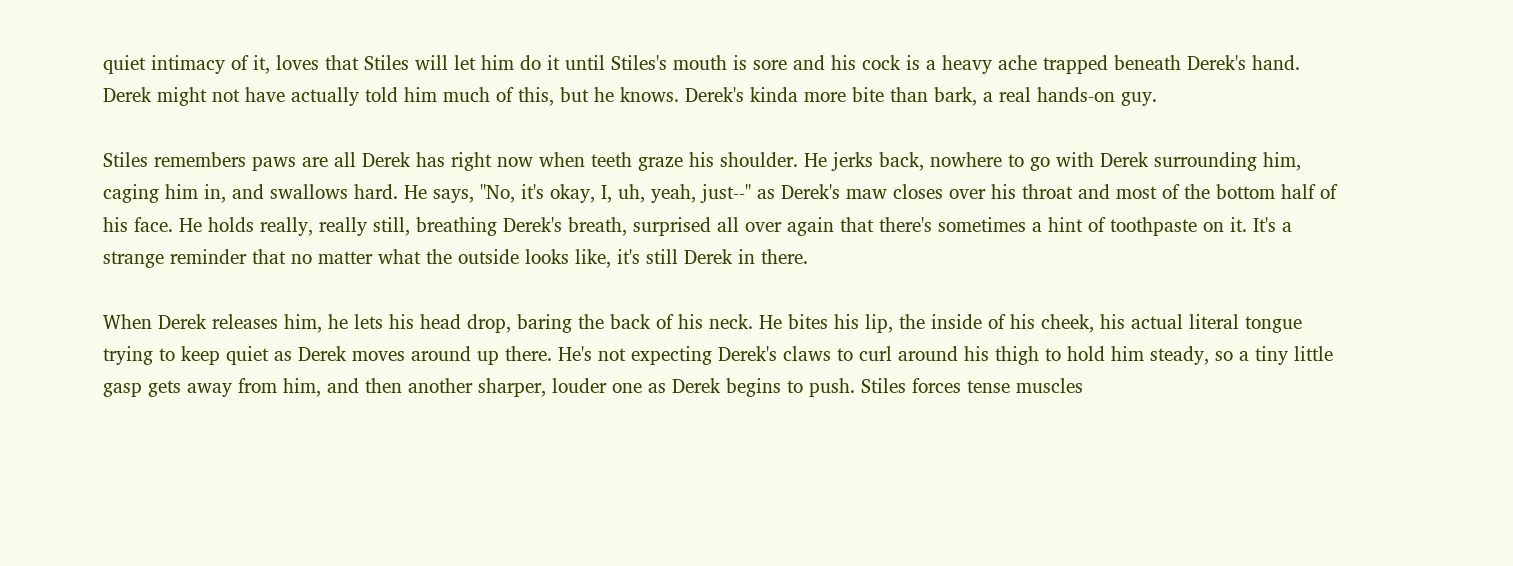quiet intimacy of it, loves that Stiles will let him do it until Stiles's mouth is sore and his cock is a heavy ache trapped beneath Derek's hand. Derek might not have actually told him much of this, but he knows. Derek's kinda more bite than bark, a real hands-on guy.

Stiles remembers paws are all Derek has right now when teeth graze his shoulder. He jerks back, nowhere to go with Derek surrounding him, caging him in, and swallows hard. He says, "No, it's okay, I, uh, yeah, just--" as Derek's maw closes over his throat and most of the bottom half of his face. He holds really, really still, breathing Derek's breath, surprised all over again that there's sometimes a hint of toothpaste on it. It's a strange reminder that no matter what the outside looks like, it's still Derek in there.

When Derek releases him, he lets his head drop, baring the back of his neck. He bites his lip, the inside of his cheek, his actual literal tongue trying to keep quiet as Derek moves around up there. He's not expecting Derek's claws to curl around his thigh to hold him steady, so a tiny little gasp gets away from him, and then another sharper, louder one as Derek begins to push. Stiles forces tense muscles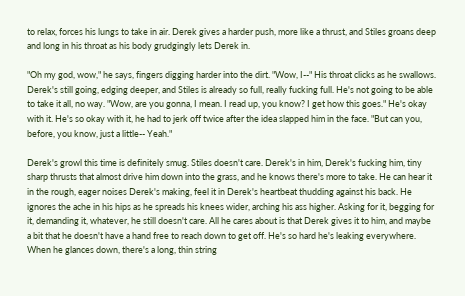to relax, forces his lungs to take in air. Derek gives a harder push, more like a thrust, and Stiles groans deep and long in his throat as his body grudgingly lets Derek in.

"Oh my god, wow," he says, fingers digging harder into the dirt. "Wow, I--" His throat clicks as he swallows. Derek's still going, edging deeper, and Stiles is already so full, really fucking full. He's not going to be able to take it all, no way. "Wow, are you gonna, I mean. I read up, you know? I get how this goes." He's okay with it. He's so okay with it, he had to jerk off twice after the idea slapped him in the face. "But can you, before, you know, just a little-- Yeah."

Derek's growl this time is definitely smug. Stiles doesn't care. Derek's in him, Derek's fucking him, tiny sharp thrusts that almost drive him down into the grass, and he knows there's more to take. He can hear it in the rough, eager noises Derek's making, feel it in Derek's heartbeat thudding against his back. He ignores the ache in his hips as he spreads his knees wider, arching his ass higher. Asking for it, begging for it, demanding it, whatever, he still doesn't care. All he cares about is that Derek gives it to him, and maybe a bit that he doesn't have a hand free to reach down to get off. He's so hard he's leaking everywhere. When he glances down, there's a long, thin string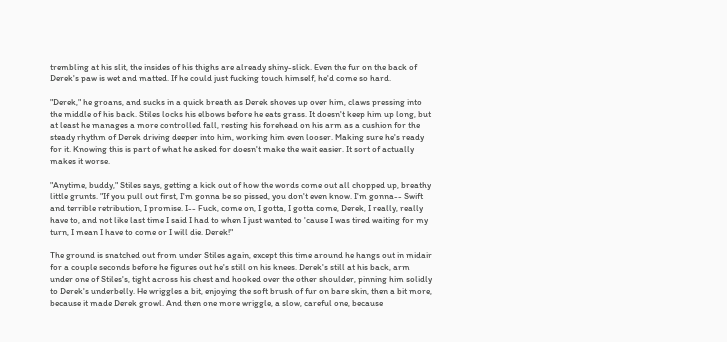trembling at his slit, the insides of his thighs are already shiny-slick. Even the fur on the back of Derek's paw is wet and matted. If he could just fucking touch himself, he'd come so hard.

"Derek," he groans, and sucks in a quick breath as Derek shoves up over him, claws pressing into the middle of his back. Stiles locks his elbows before he eats grass. It doesn't keep him up long, but at least he manages a more controlled fall, resting his forehead on his arm as a cushion for the steady rhythm of Derek driving deeper into him, working him even looser. Making sure he's ready for it. Knowing this is part of what he asked for doesn't make the wait easier. It sort of actually makes it worse.

"Anytime, buddy," Stiles says, getting a kick out of how the words come out all chopped up, breathy little grunts. "If you pull out first, I'm gonna be so pissed, you don't even know. I'm gonna-- Swift and terrible retribution, I promise. I-- Fuck, come on, I gotta, I gotta come, Derek, I really, really have to, and not like last time I said I had to when I just wanted to 'cause I was tired waiting for my turn, I mean I have to come or I will die. Derek!"

The ground is snatched out from under Stiles again, except this time around he hangs out in midair for a couple seconds before he figures out he's still on his knees. Derek's still at his back, arm under one of Stiles's, tight across his chest and hooked over the other shoulder, pinning him solidly to Derek's underbelly. He wriggles a bit, enjoying the soft brush of fur on bare skin, then a bit more, because it made Derek growl. And then one more wriggle, a slow, careful one, because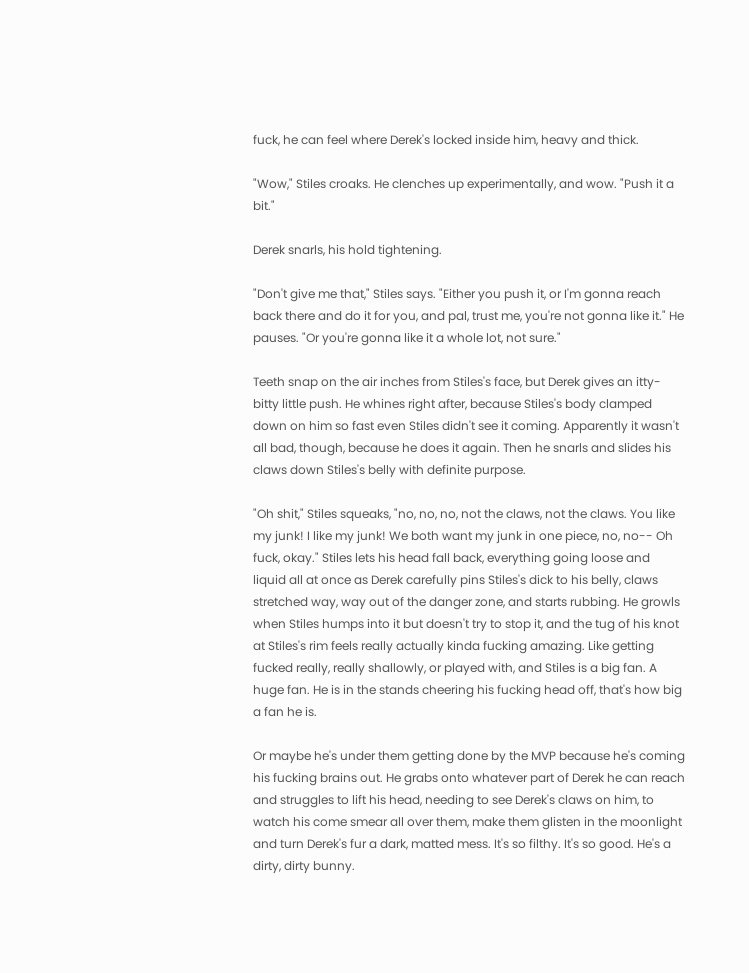fuck, he can feel where Derek's locked inside him, heavy and thick.

"Wow," Stiles croaks. He clenches up experimentally, and wow. "Push it a bit."

Derek snarls, his hold tightening.

"Don't give me that," Stiles says. "Either you push it, or I'm gonna reach back there and do it for you, and pal, trust me, you're not gonna like it." He pauses. "Or you're gonna like it a whole lot, not sure."

Teeth snap on the air inches from Stiles's face, but Derek gives an itty-bitty little push. He whines right after, because Stiles's body clamped down on him so fast even Stiles didn't see it coming. Apparently it wasn't all bad, though, because he does it again. Then he snarls and slides his claws down Stiles's belly with definite purpose.

"Oh shit," Stiles squeaks, "no, no, no, not the claws, not the claws. You like my junk! I like my junk! We both want my junk in one piece, no, no-- Oh fuck, okay." Stiles lets his head fall back, everything going loose and liquid all at once as Derek carefully pins Stiles's dick to his belly, claws stretched way, way out of the danger zone, and starts rubbing. He growls when Stiles humps into it but doesn't try to stop it, and the tug of his knot at Stiles's rim feels really actually kinda fucking amazing. Like getting fucked really, really shallowly, or played with, and Stiles is a big fan. A huge fan. He is in the stands cheering his fucking head off, that's how big a fan he is.

Or maybe he's under them getting done by the MVP because he's coming his fucking brains out. He grabs onto whatever part of Derek he can reach and struggles to lift his head, needing to see Derek's claws on him, to watch his come smear all over them, make them glisten in the moonlight and turn Derek's fur a dark, matted mess. It's so filthy. It's so good. He's a dirty, dirty bunny.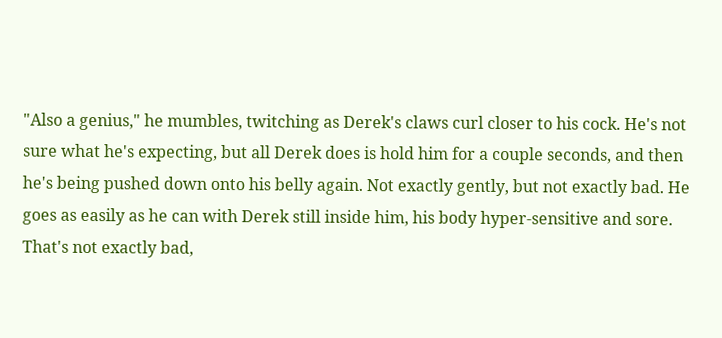"Also a genius," he mumbles, twitching as Derek's claws curl closer to his cock. He's not sure what he's expecting, but all Derek does is hold him for a couple seconds, and then he's being pushed down onto his belly again. Not exactly gently, but not exactly bad. He goes as easily as he can with Derek still inside him, his body hyper-sensitive and sore. That's not exactly bad,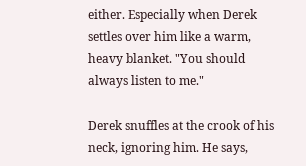either. Especially when Derek settles over him like a warm, heavy blanket. "You should always listen to me."

Derek snuffles at the crook of his neck, ignoring him. He says,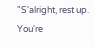"S'alright, rest up. You're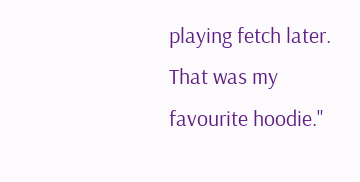playing fetch later. That was my favourite hoodie."